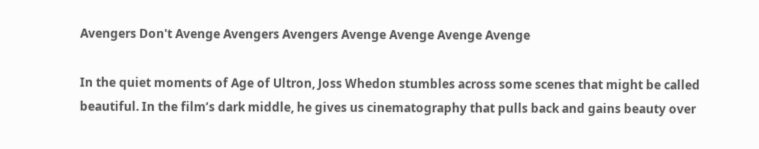Avengers Don't Avenge Avengers Avengers Avenge Avenge Avenge Avenge

In the quiet moments of Age of Ultron, Joss Whedon stumbles across some scenes that might be called beautiful. In the film’s dark middle, he gives us cinematography that pulls back and gains beauty over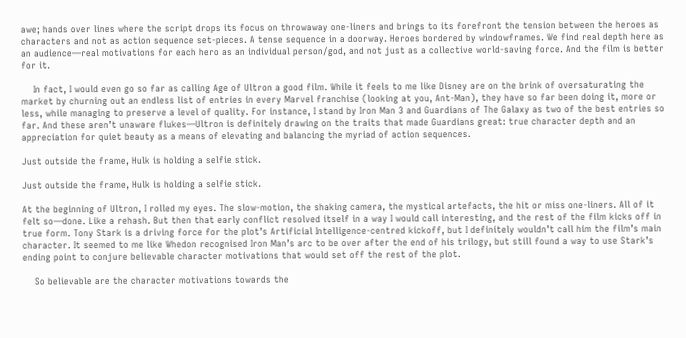awe; hands over lines where the script drops its focus on throwaway one-liners and brings to its forefront the tension between the heroes as characters and not as action sequence set-pieces. A tense sequence in a doorway. Heroes bordered by windowframes. We find real depth here as an audience—real motivations for each hero as an individual person/god, and not just as a collective world-saving force. And the film is better for it.

    In fact, I would even go so far as calling Age of Ultron a good film. While it feels to me like Disney are on the brink of oversaturating the market by churning out an endless list of entries in every Marvel franchise (looking at you, Ant-Man), they have so far been doing it, more or less, while managing to preserve a level of quality. For instance, I stand by Iron Man 3 and Guardians of The Galaxy as two of the best entries so far. And these aren’t unaware flukes—Ultron is definitely drawing on the traits that made Guardians great: true character depth and an appreciation for quiet beauty as a means of elevating and balancing the myriad of action sequences.

Just outside the frame, Hulk is holding a selfie stick.

Just outside the frame, Hulk is holding a selfie stick.

At the beginning of Ultron, I rolled my eyes. The slow-motion, the shaking camera, the mystical artefacts, the hit or miss one-liners. All of it felt so—done. Like a rehash. But then that early conflict resolved itself in a way I would call interesting, and the rest of the film kicks off in true form. Tony Stark is a driving force for the plot’s Artificial Intelligence-centred kickoff, but I definitely wouldn’t call him the film’s main character. It seemed to me like Whedon recognised Iron Man’s arc to be over after the end of his trilogy, but still found a way to use Stark’s ending point to conjure believable character motivations that would set off the rest of the plot.

    So believable are the character motivations towards the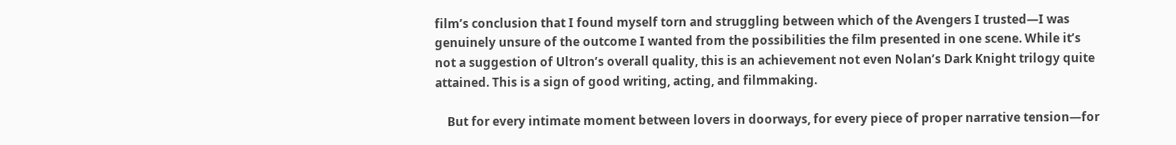film’s conclusion that I found myself torn and struggling between which of the Avengers I trusted—I was genuinely unsure of the outcome I wanted from the possibilities the film presented in one scene. While it’s not a suggestion of Ultron’s overall quality, this is an achievement not even Nolan’s Dark Knight trilogy quite attained. This is a sign of good writing, acting, and filmmaking.

    But for every intimate moment between lovers in doorways, for every piece of proper narrative tension—for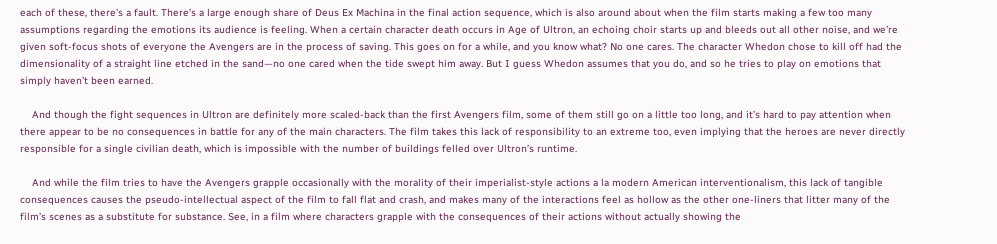each of these, there’s a fault. There’s a large enough share of Deus Ex Machina in the final action sequence, which is also around about when the film starts making a few too many assumptions regarding the emotions its audience is feeling. When a certain character death occurs in Age of Ultron, an echoing choir starts up and bleeds out all other noise, and we’re given soft-focus shots of everyone the Avengers are in the process of saving. This goes on for a while, and you know what? No one cares. The character Whedon chose to kill off had the dimensionality of a straight line etched in the sand—no one cared when the tide swept him away. But I guess Whedon assumes that you do, and so he tries to play on emotions that simply haven’t been earned.

    And though the fight sequences in Ultron are definitely more scaled-back than the first Avengers film, some of them still go on a little too long, and it’s hard to pay attention when there appear to be no consequences in battle for any of the main characters. The film takes this lack of responsibility to an extreme too, even implying that the heroes are never directly responsible for a single civilian death, which is impossible with the number of buildings felled over Ultron’s runtime.

    And while the film tries to have the Avengers grapple occasionally with the morality of their imperialist-style actions a la modern American interventionalism, this lack of tangible consequences causes the pseudo-intellectual aspect of the film to fall flat and crash, and makes many of the interactions feel as hollow as the other one-liners that litter many of the film’s scenes as a substitute for substance. See, in a film where characters grapple with the consequences of their actions without actually showing the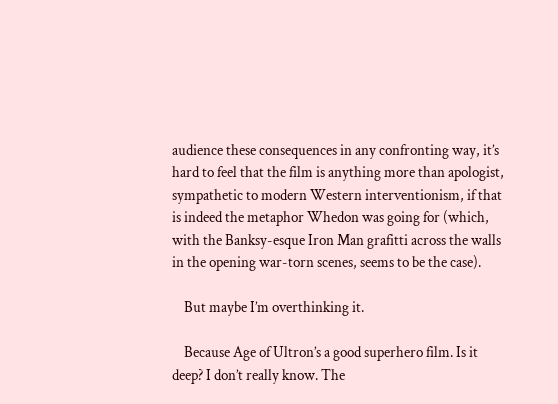audience these consequences in any confronting way, it’s hard to feel that the film is anything more than apologist, sympathetic to modern Western interventionism, if that is indeed the metaphor Whedon was going for (which, with the Banksy-esque Iron Man grafitti across the walls in the opening war-torn scenes, seems to be the case).

    But maybe I’m overthinking it.

    Because Age of Ultron’s a good superhero film. Is it deep? I don’t really know. The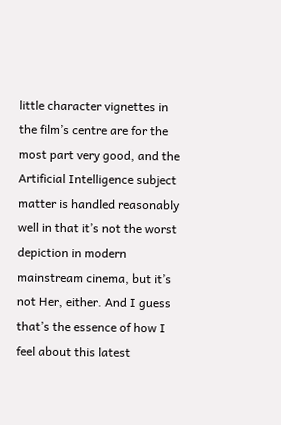little character vignettes in the film’s centre are for the most part very good, and the Artificial Intelligence subject matter is handled reasonably well in that it’s not the worst depiction in modern mainstream cinema, but it’s not Her, either. And I guess that’s the essence of how I feel about this latest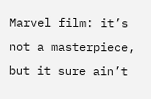Marvel film: it’s not a masterpiece, but it sure ain’t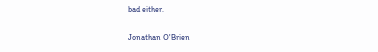bad either.

Jonathan O'Brien